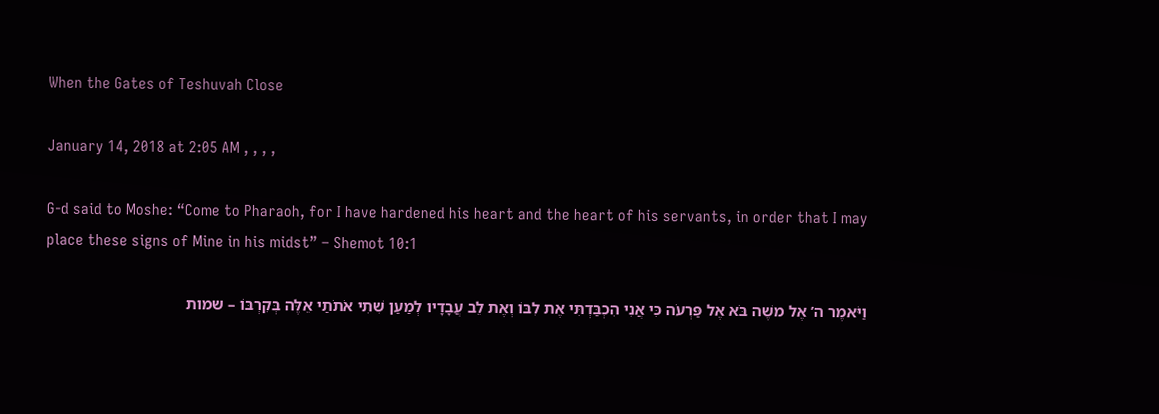When the Gates of Teshuvah Close

January 14, 2018 at 2:05 AM , , , ,

G-d said to Moshe: “Come to Pharaoh, for I have hardened his heart and the heart of his servants, in order that I may place these signs of Mine in his midst” – Shemot 10:1

וַיֹּאמֶר ה’ אֶל משֶׁה בֹּא אֶל פַּרְעֹה כִּי אֲנִי הִכְבַּדְתִּי אֶת לִבּוֹ וְאֶת לֵב עֲבָדָיו לְמַעַן שִׁתִי אֹתֹתַי אֵלֶּה בְּקִרְבּוֹ – שמות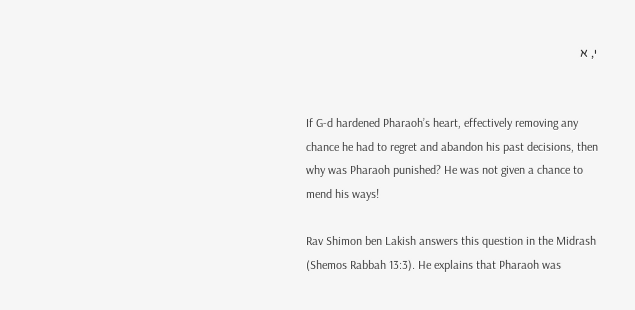י, א


If G-d hardened Pharaoh’s heart, effectively removing any chance he had to regret and abandon his past decisions, then why was Pharaoh punished? He was not given a chance to mend his ways!

Rav Shimon ben Lakish answers this question in the Midrash (Shemos Rabbah 13:3). He explains that Pharaoh was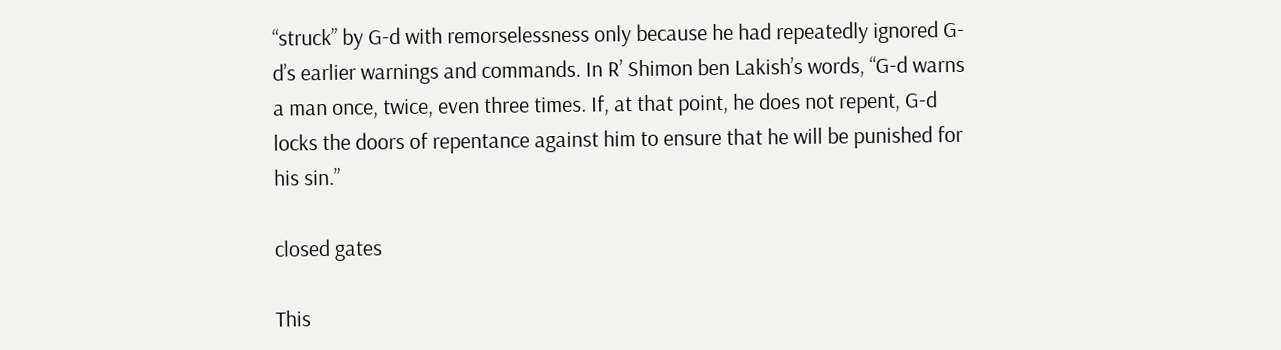“struck” by G-d with remorselessness only because he had repeatedly ignored G-d’s earlier warnings and commands. In R’ Shimon ben Lakish’s words, “G-d warns a man once, twice, even three times. If, at that point, he does not repent, G-d locks the doors of repentance against him to ensure that he will be punished for his sin.”

closed gates

This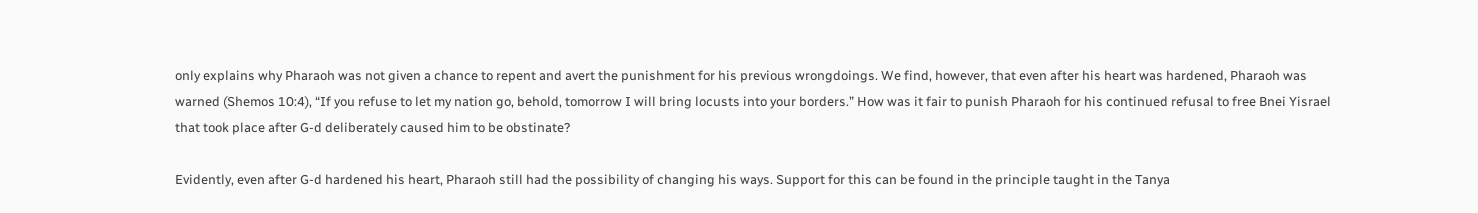only explains why Pharaoh was not given a chance to repent and avert the punishment for his previous wrongdoings. We find, however, that even after his heart was hardened, Pharaoh was warned (Shemos 10:4), “If you refuse to let my nation go, behold, tomorrow I will bring locusts into your borders.” How was it fair to punish Pharaoh for his continued refusal to free Bnei Yisrael that took place after G-d deliberately caused him to be obstinate?

Evidently, even after G-d hardened his heart, Pharaoh still had the possibility of changing his ways. Support for this can be found in the principle taught in the Tanya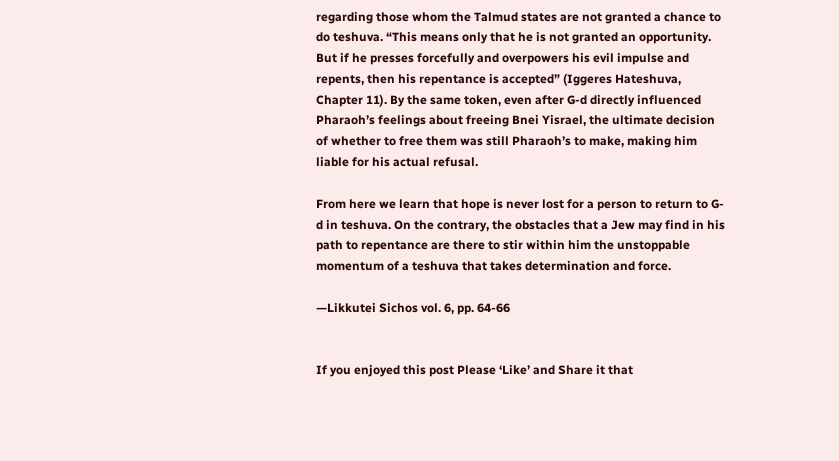regarding those whom the Talmud states are not granted a chance to do teshuva. “This means only that he is not granted an opportunity. But if he presses forcefully and overpowers his evil impulse and repents, then his repentance is accepted” (Iggeres Hateshuva, Chapter 11). By the same token, even after G-d directly influenced Pharaoh’s feelings about freeing Bnei Yisrael, the ultimate decision of whether to free them was still Pharaoh’s to make, making him liable for his actual refusal.

From here we learn that hope is never lost for a person to return to G-d in teshuva. On the contrary, the obstacles that a Jew may find in his path to repentance are there to stir within him the unstoppable momentum of a teshuva that takes determination and force.

—Likkutei Sichos vol. 6, pp. 64-66


If you enjoyed this post Please ‘Like’ and Share it that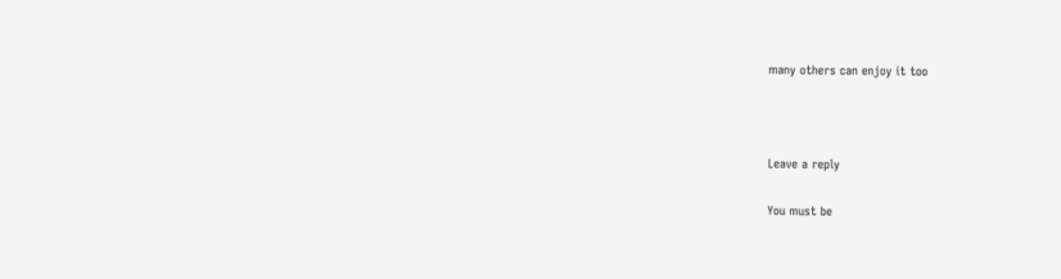many others can enjoy it too



Leave a reply

You must be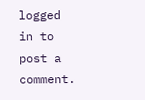logged in to post a comment.